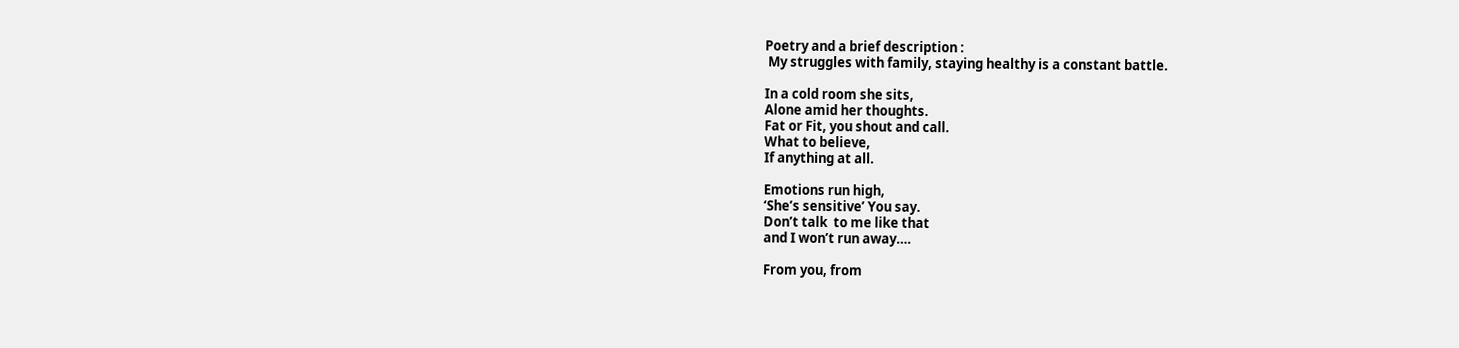Poetry and a brief description :
 My struggles with family, staying healthy is a constant battle.

In a cold room she sits,
Alone amid her thoughts.
Fat or Fit, you shout and call.
What to believe,
If anything at all.

Emotions run high,
‘She’s sensitive’ You say.
Don’t talk  to me like that
and I won’t run away….

From you, from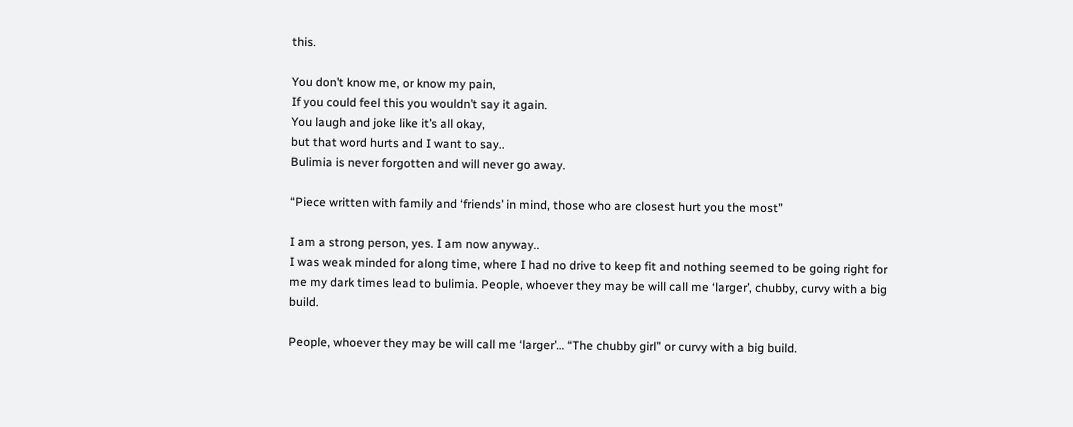this.

You don’t know me, or know my pain,
If you could feel this you wouldn’t say it again.
You laugh and joke like it’s all okay,
but that word hurts and I want to say..
Bulimia is never forgotten and will never go away.

“Piece written with family and ‘friends’ in mind, those who are closest hurt you the most”

I am a strong person, yes. I am now anyway..
I was weak minded for along time, where I had no drive to keep fit and nothing seemed to be going right for me my dark times lead to bulimia. People, whoever they may be will call me ‘larger’, chubby, curvy with a big build.

People, whoever they may be will call me ‘larger’… “The chubby girl” or curvy with a big build.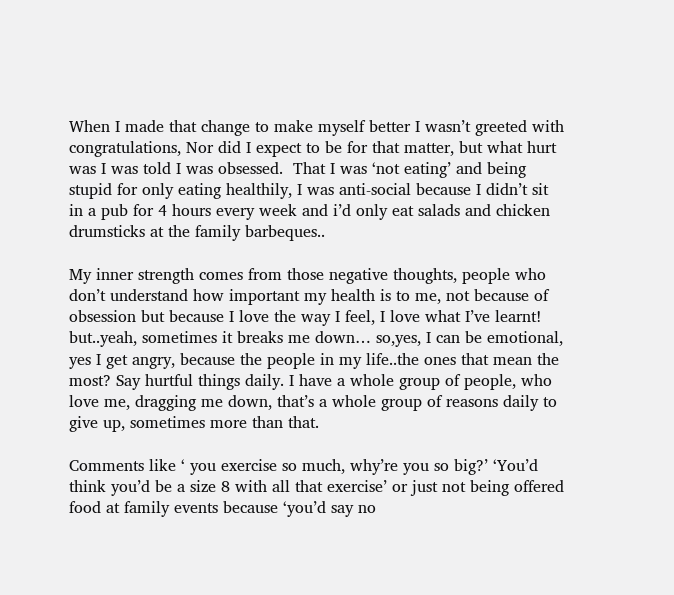When I made that change to make myself better I wasn’t greeted with congratulations, Nor did I expect to be for that matter, but what hurt was I was told I was obsessed.  That I was ‘not eating’ and being stupid for only eating healthily, I was anti-social because I didn’t sit in a pub for 4 hours every week and i’d only eat salads and chicken drumsticks at the family barbeques..

My inner strength comes from those negative thoughts, people who don’t understand how important my health is to me, not because of obsession but because I love the way I feel, I love what I’ve learnt!  but..yeah, sometimes it breaks me down… so,yes, I can be emotional, yes I get angry, because the people in my life..the ones that mean the most? Say hurtful things daily. I have a whole group of people, who love me, dragging me down, that’s a whole group of reasons daily to give up, sometimes more than that.

Comments like ‘ you exercise so much, why’re you so big?’ ‘You’d think you’d be a size 8 with all that exercise’ or just not being offered food at family events because ‘you’d say no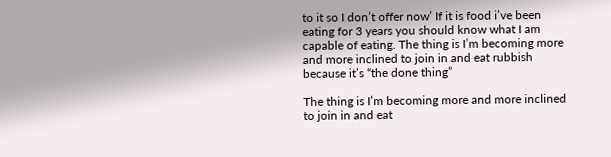to it so I don’t offer now’ If it is food i’ve been eating for 3 years you should know what I am capable of eating. The thing is I’m becoming more and more inclined to join in and eat rubbish because it’s “the done thing”

The thing is I’m becoming more and more inclined to join in and eat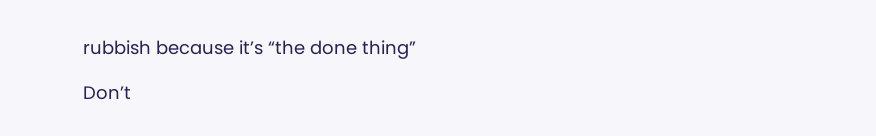rubbish because it’s “the done thing”

Don’t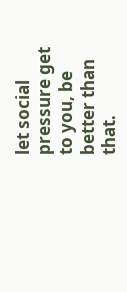let social pressure get to you, be better than that.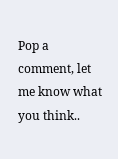Pop a comment, let me know what you think..